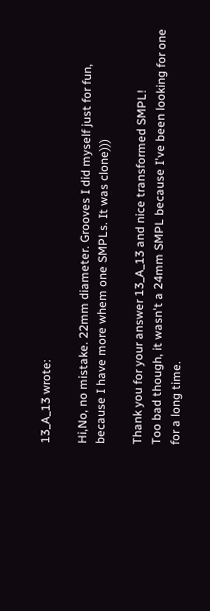13_A_13 wrote:

Hi,No, no mistake. 22mm diameter. Grooves I did myself just for fun, because I have more whem one SMPLs. It was clone)))

Thank you for your answer 13_A_13 and nice transformed SMPL!
Too bad though, it wasn't a 24mm SMPL because I've been looking for one for a long time.